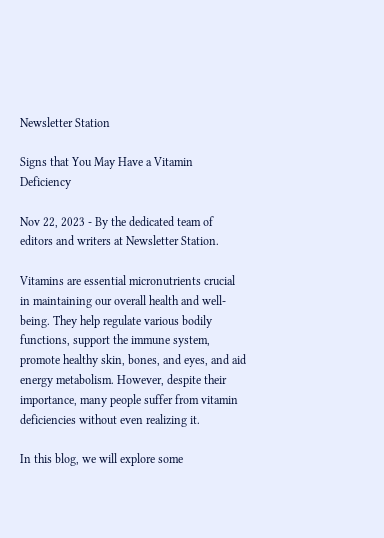Newsletter Station

Signs that You May Have a Vitamin Deficiency

Nov 22, 2023 - By the dedicated team of editors and writers at Newsletter Station.

Vitamins are essential micronutrients crucial in maintaining our overall health and well-being. They help regulate various bodily functions, support the immune system, promote healthy skin, bones, and eyes, and aid energy metabolism. However, despite their importance, many people suffer from vitamin deficiencies without even realizing it.

In this blog, we will explore some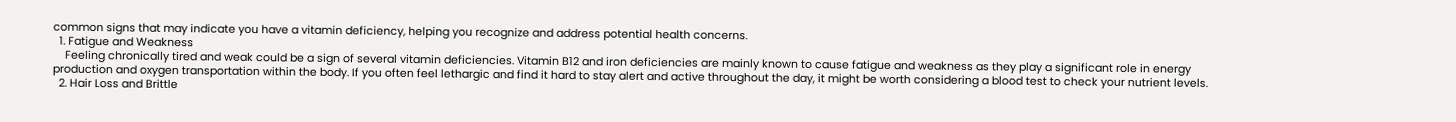common signs that may indicate you have a vitamin deficiency, helping you recognize and address potential health concerns.
  1. Fatigue and Weakness
    Feeling chronically tired and weak could be a sign of several vitamin deficiencies. Vitamin B12 and iron deficiencies are mainly known to cause fatigue and weakness as they play a significant role in energy production and oxygen transportation within the body. If you often feel lethargic and find it hard to stay alert and active throughout the day, it might be worth considering a blood test to check your nutrient levels.
  2. Hair Loss and Brittle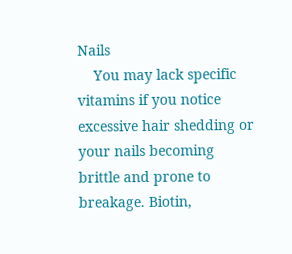Nails
    You may lack specific vitamins if you notice excessive hair shedding or your nails becoming brittle and prone to breakage. Biotin,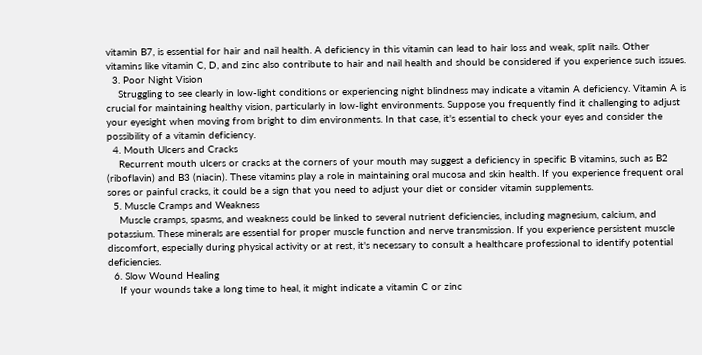vitamin B7, is essential for hair and nail health. A deficiency in this vitamin can lead to hair loss and weak, split nails. Other vitamins like vitamin C, D, and zinc also contribute to hair and nail health and should be considered if you experience such issues.
  3. Poor Night Vision
    Struggling to see clearly in low-light conditions or experiencing night blindness may indicate a vitamin A deficiency. Vitamin A is crucial for maintaining healthy vision, particularly in low-light environments. Suppose you frequently find it challenging to adjust your eyesight when moving from bright to dim environments. In that case, it's essential to check your eyes and consider the possibility of a vitamin deficiency.
  4. Mouth Ulcers and Cracks
    Recurrent mouth ulcers or cracks at the corners of your mouth may suggest a deficiency in specific B vitamins, such as B2 (riboflavin) and B3 (niacin). These vitamins play a role in maintaining oral mucosa and skin health. If you experience frequent oral sores or painful cracks, it could be a sign that you need to adjust your diet or consider vitamin supplements.
  5. Muscle Cramps and Weakness
    Muscle cramps, spasms, and weakness could be linked to several nutrient deficiencies, including magnesium, calcium, and potassium. These minerals are essential for proper muscle function and nerve transmission. If you experience persistent muscle discomfort, especially during physical activity or at rest, it's necessary to consult a healthcare professional to identify potential deficiencies.
  6. Slow Wound Healing
    If your wounds take a long time to heal, it might indicate a vitamin C or zinc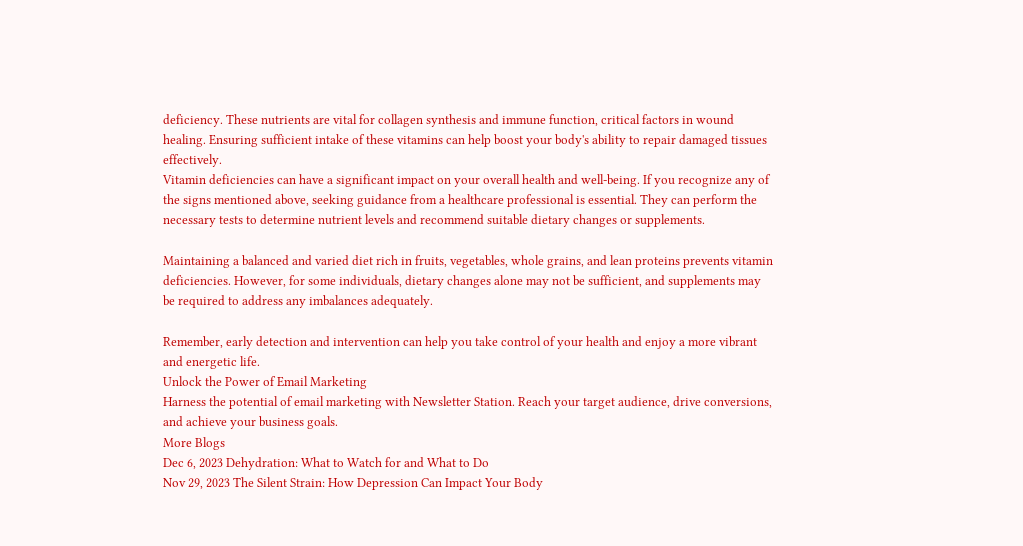deficiency. These nutrients are vital for collagen synthesis and immune function, critical factors in wound healing. Ensuring sufficient intake of these vitamins can help boost your body's ability to repair damaged tissues effectively.
Vitamin deficiencies can have a significant impact on your overall health and well-being. If you recognize any of the signs mentioned above, seeking guidance from a healthcare professional is essential. They can perform the necessary tests to determine nutrient levels and recommend suitable dietary changes or supplements.

Maintaining a balanced and varied diet rich in fruits, vegetables, whole grains, and lean proteins prevents vitamin deficiencies. However, for some individuals, dietary changes alone may not be sufficient, and supplements may be required to address any imbalances adequately.

Remember, early detection and intervention can help you take control of your health and enjoy a more vibrant and energetic life.
Unlock the Power of Email Marketing
Harness the potential of email marketing with Newsletter Station. Reach your target audience, drive conversions, and achieve your business goals.
More Blogs
Dec 6, 2023 Dehydration: What to Watch for and What to Do
Nov 29, 2023 The Silent Strain: How Depression Can Impact Your Body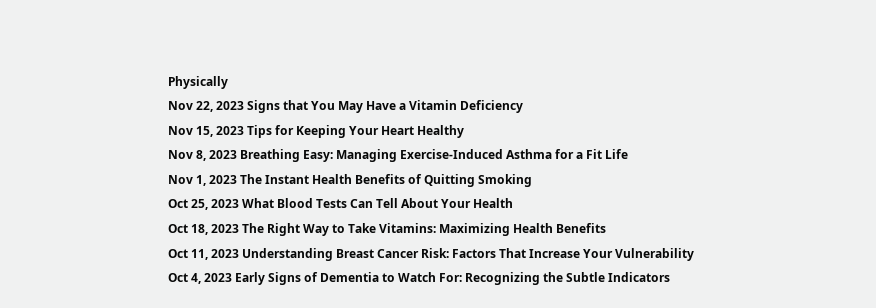Physically
Nov 22, 2023 Signs that You May Have a Vitamin Deficiency
Nov 15, 2023 Tips for Keeping Your Heart Healthy
Nov 8, 2023 Breathing Easy: Managing Exercise-Induced Asthma for a Fit Life
Nov 1, 2023 The Instant Health Benefits of Quitting Smoking
Oct 25, 2023 What Blood Tests Can Tell About Your Health
Oct 18, 2023 The Right Way to Take Vitamins: Maximizing Health Benefits
Oct 11, 2023 Understanding Breast Cancer Risk: Factors That Increase Your Vulnerability
Oct 4, 2023 Early Signs of Dementia to Watch For: Recognizing the Subtle Indicators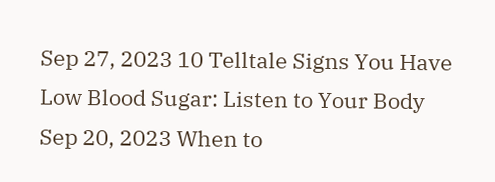Sep 27, 2023 10 Telltale Signs You Have Low Blood Sugar: Listen to Your Body
Sep 20, 2023 When to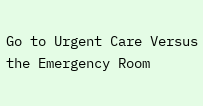Go to Urgent Care Versus the Emergency Room